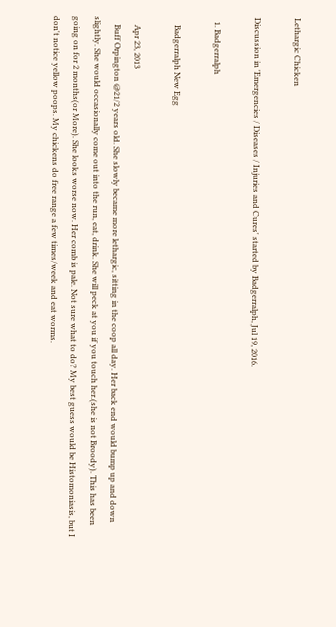Lethargic Chicken

Discussion in 'Emergencies / Diseases / Injuries and Cures' started by Badgerralph, Jul 19, 2016.

  1. Badgerralph

    Badgerralph New Egg

    Apr 23, 2013
    Buff Orpington @21/2 years old. She slowly became more lethargic, sitting in the coop all day. Her back end would bump up and down slightly. She would occasionally come out into the run, eat, drink. She will peck at you if you touch her.(she is not Broody). This has been going on for 2 months(or More). She looks worse now. Her comb is pale. Not sure what to do? My best guess would be Histomoniasis, but I don't notice yellow poops. My chickens do free range a few times/week and eat worms.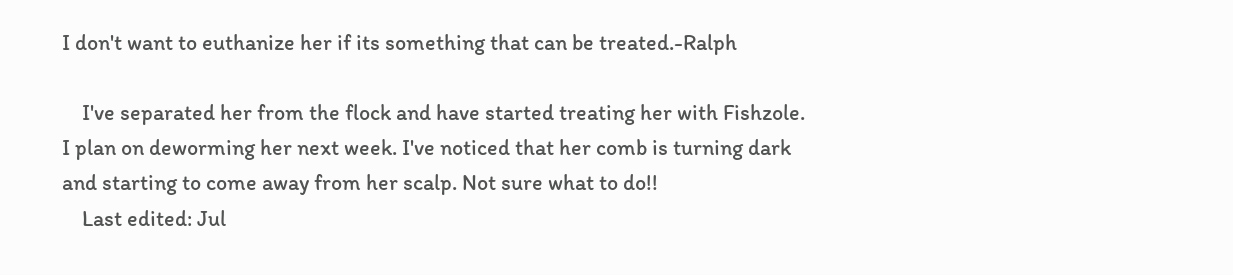I don't want to euthanize her if its something that can be treated.-Ralph

    I've separated her from the flock and have started treating her with Fishzole. I plan on deworming her next week. I've noticed that her comb is turning dark and starting to come away from her scalp. Not sure what to do!!
    Last edited: Jul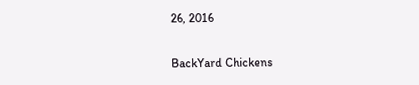26, 2016

BackYard Chickens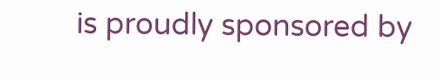is proudly sponsored by